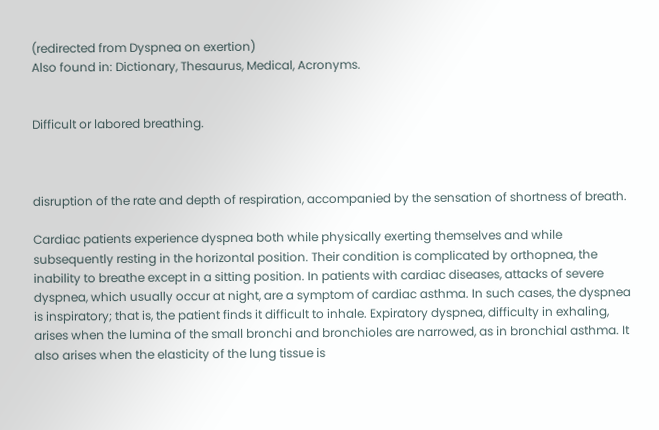(redirected from Dyspnea on exertion)
Also found in: Dictionary, Thesaurus, Medical, Acronyms.


Difficult or labored breathing.



disruption of the rate and depth of respiration, accompanied by the sensation of shortness of breath.

Cardiac patients experience dyspnea both while physically exerting themselves and while subsequently resting in the horizontal position. Their condition is complicated by orthopnea, the inability to breathe except in a sitting position. In patients with cardiac diseases, attacks of severe dyspnea, which usually occur at night, are a symptom of cardiac asthma. In such cases, the dyspnea is inspiratory; that is, the patient finds it difficult to inhale. Expiratory dyspnea, difficulty in exhaling, arises when the lumina of the small bronchi and bronchioles are narrowed, as in bronchial asthma. It also arises when the elasticity of the lung tissue is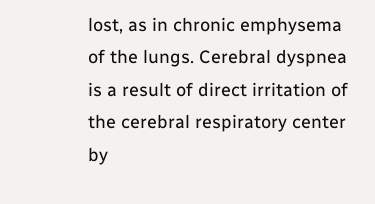lost, as in chronic emphysema of the lungs. Cerebral dyspnea is a result of direct irritation of the cerebral respiratory center by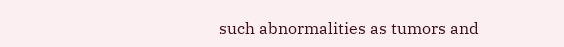such abnormalities as tumors and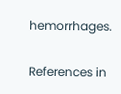hemorrhages.

References in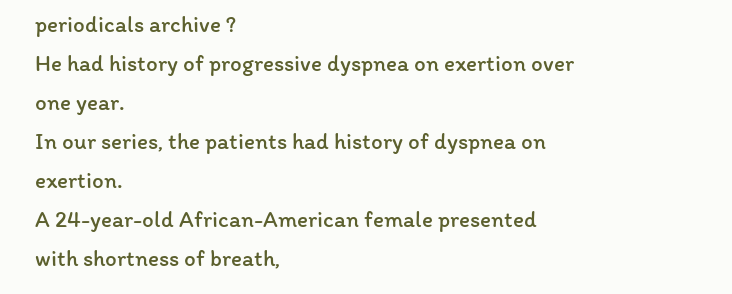periodicals archive ?
He had history of progressive dyspnea on exertion over one year.
In our series, the patients had history of dyspnea on exertion.
A 24-year-old African-American female presented with shortness of breath,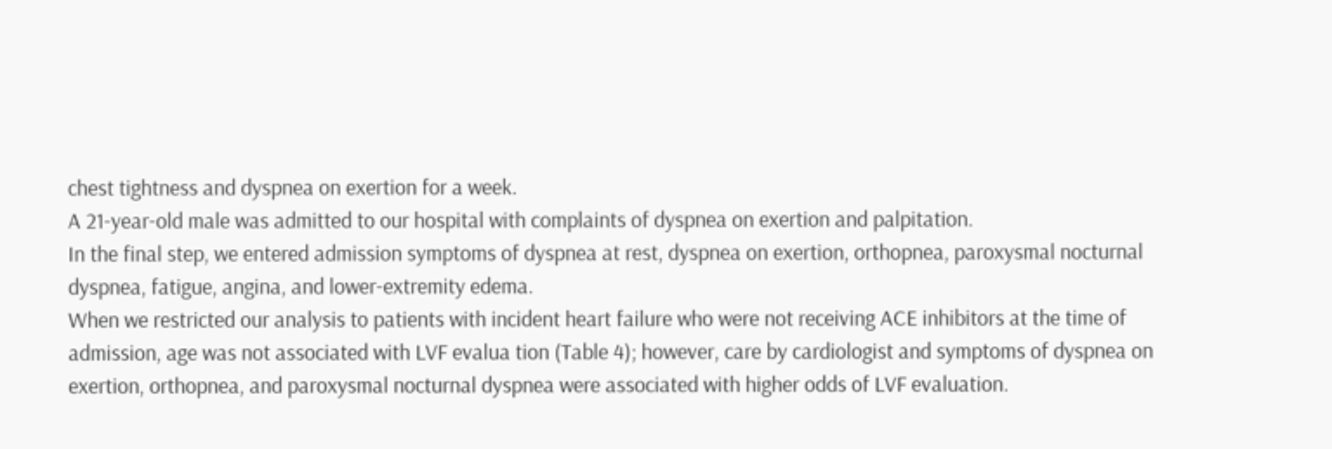chest tightness and dyspnea on exertion for a week.
A 21-year-old male was admitted to our hospital with complaints of dyspnea on exertion and palpitation.
In the final step, we entered admission symptoms of dyspnea at rest, dyspnea on exertion, orthopnea, paroxysmal nocturnal dyspnea, fatigue, angina, and lower-extremity edema.
When we restricted our analysis to patients with incident heart failure who were not receiving ACE inhibitors at the time of admission, age was not associated with LVF evalua tion (Table 4); however, care by cardiologist and symptoms of dyspnea on exertion, orthopnea, and paroxysmal nocturnal dyspnea were associated with higher odds of LVF evaluation.